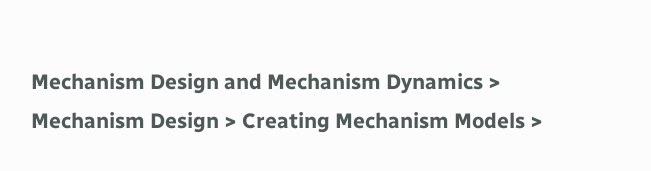Mechanism Design and Mechanism Dynamics > Mechanism Design > Creating Mechanism Models >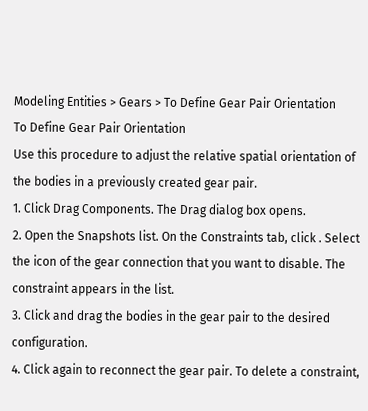Modeling Entities > Gears > To Define Gear Pair Orientation
To Define Gear Pair Orientation
Use this procedure to adjust the relative spatial orientation of the bodies in a previously created gear pair.
1. Click Drag Components. The Drag dialog box opens.
2. Open the Snapshots list. On the Constraints tab, click . Select the icon of the gear connection that you want to disable. The constraint appears in the list.
3. Click and drag the bodies in the gear pair to the desired configuration.
4. Click again to reconnect the gear pair. To delete a constraint,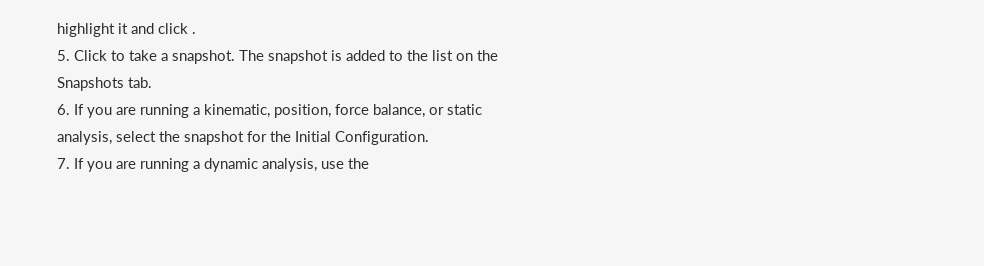highlight it and click .
5. Click to take a snapshot. The snapshot is added to the list on the Snapshots tab.
6. If you are running a kinematic, position, force balance, or static analysis, select the snapshot for the Initial Configuration.
7. If you are running a dynamic analysis, use the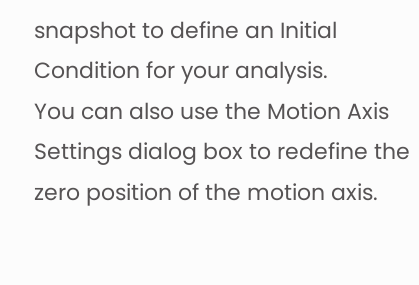snapshot to define an Initial Condition for your analysis.
You can also use the Motion Axis Settings dialog box to redefine the zero position of the motion axis.